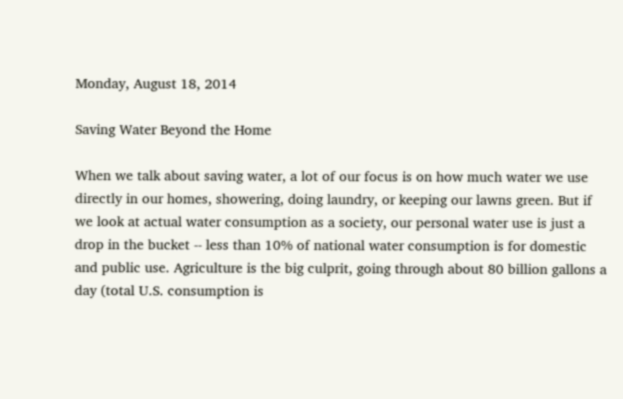Monday, August 18, 2014

Saving Water Beyond the Home

When we talk about saving water, a lot of our focus is on how much water we use directly in our homes, showering, doing laundry, or keeping our lawns green. But if we look at actual water consumption as a society, our personal water use is just a drop in the bucket -- less than 10% of national water consumption is for domestic and public use. Agriculture is the big culprit, going through about 80 billion gallons a day (total U.S. consumption is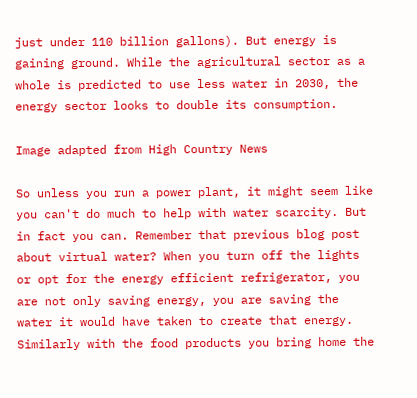just under 110 billion gallons). But energy is gaining ground. While the agricultural sector as a whole is predicted to use less water in 2030, the energy sector looks to double its consumption.

Image adapted from High Country News

So unless you run a power plant, it might seem like you can't do much to help with water scarcity. But in fact you can. Remember that previous blog post about virtual water? When you turn off the lights or opt for the energy efficient refrigerator, you are not only saving energy, you are saving the water it would have taken to create that energy. Similarly with the food products you bring home the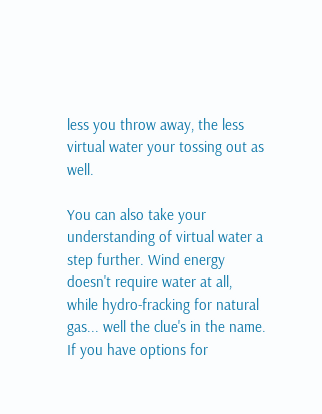less you throw away, the less virtual water your tossing out as well.

You can also take your understanding of virtual water a step further. Wind energy doesn't require water at all, while hydro-fracking for natural gas... well the clue's in the name. If you have options for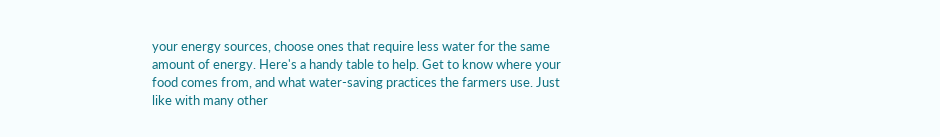your energy sources, choose ones that require less water for the same amount of energy. Here's a handy table to help. Get to know where your food comes from, and what water-saving practices the farmers use. Just like with many other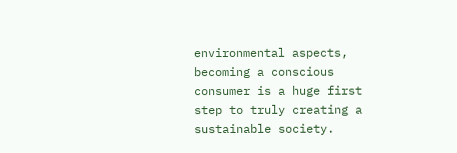environmental aspects, becoming a conscious consumer is a huge first step to truly creating a sustainable society.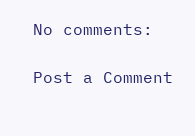No comments:

Post a Comment